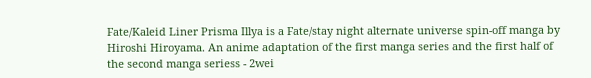Fate/Kaleid Liner Prisma Illya is a Fate/stay night alternate universe spin-off manga by Hiroshi Hiroyama. An anime adaptation of the first manga series and the first half of the second manga seriess - 2wei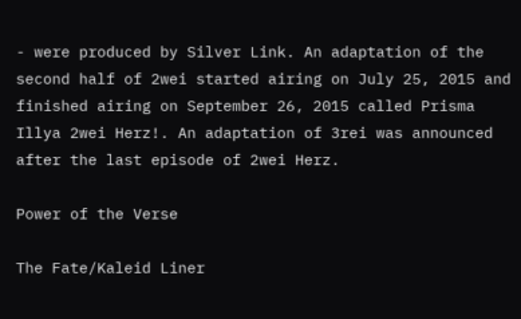- were produced by Silver Link. An adaptation of the second half of 2wei started airing on July 25, 2015 and finished airing on September 26, 2015 called Prisma Illya 2wei Herz!. An adaptation of 3rei was announced after the last episode of 2wei Herz.

Power of the Verse

The Fate/Kaleid Liner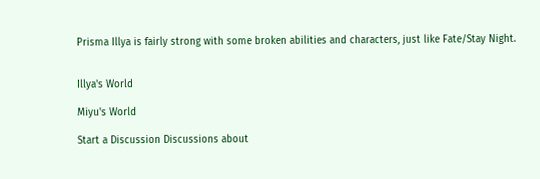Prisma Illya is fairly strong with some broken abilities and characters, just like Fate/Stay Night.


Illya's World

Miyu's World

Start a Discussion Discussions about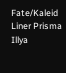Fate/Kaleid Liner Prisma Illya